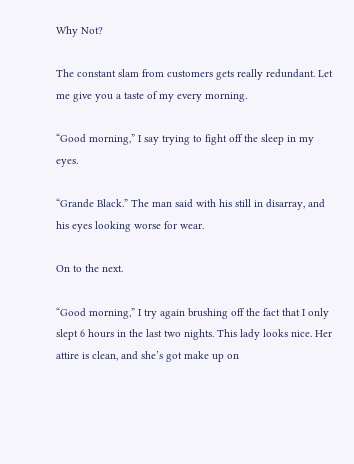Why Not?

The constant slam from customers gets really redundant. Let me give you a taste of my every morning.

“Good morning,” I say trying to fight off the sleep in my eyes.

“Grande Black.” The man said with his still in disarray, and his eyes looking worse for wear.

On to the next.

“Good morning,” I try again brushing off the fact that I only slept 6 hours in the last two nights. This lady looks nice. Her attire is clean, and she’s got make up on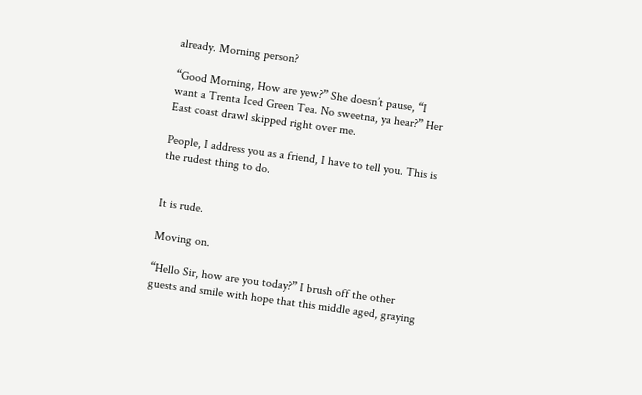already. Morning person?

“Good Morning, How are yew?” She doesn’t pause, “I want a Trenta Iced Green Tea. No sweetna, ya hear?” Her East coast drawl skipped right over me.

People, I address you as a friend, I have to tell you. This is the rudest thing to do.


It is rude.

Moving on.

“Hello Sir, how are you today?” I brush off the other guests and smile with hope that this middle aged, graying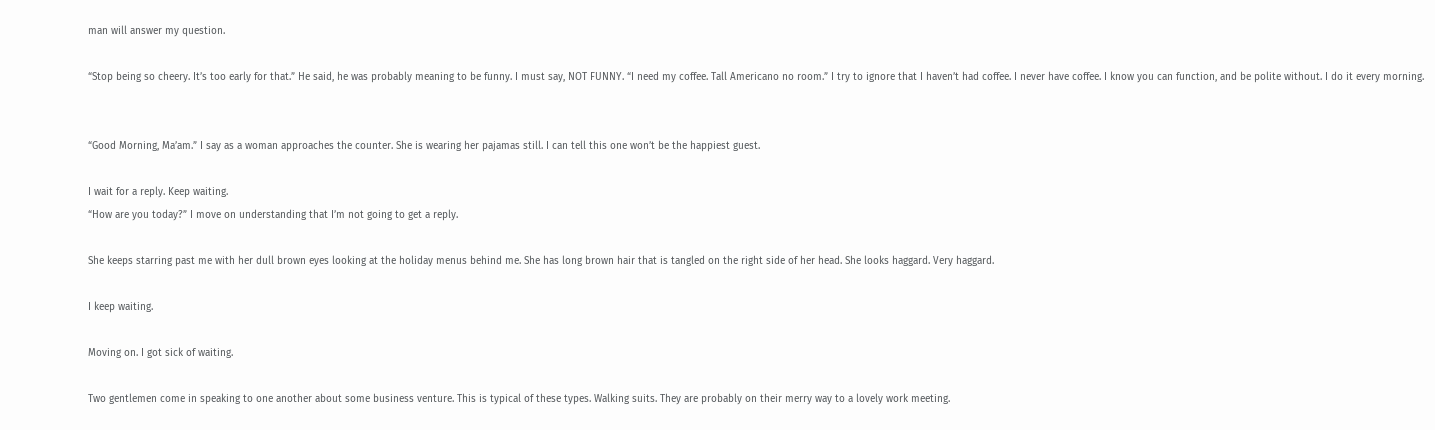man will answer my question.

“Stop being so cheery. It’s too early for that.” He said, he was probably meaning to be funny. I must say, NOT FUNNY. “I need my coffee. Tall Americano no room.” I try to ignore that I haven’t had coffee. I never have coffee. I know you can function, and be polite without. I do it every morning.


“Good Morning, Ma’am.” I say as a woman approaches the counter. She is wearing her pajamas still. I can tell this one won’t be the happiest guest.

I wait for a reply. Keep waiting.
“How are you today?” I move on understanding that I’m not going to get a reply.

She keeps starring past me with her dull brown eyes looking at the holiday menus behind me. She has long brown hair that is tangled on the right side of her head. She looks haggard. Very haggard.

I keep waiting.

Moving on. I got sick of waiting.

Two gentlemen come in speaking to one another about some business venture. This is typical of these types. Walking suits. They are probably on their merry way to a lovely work meeting.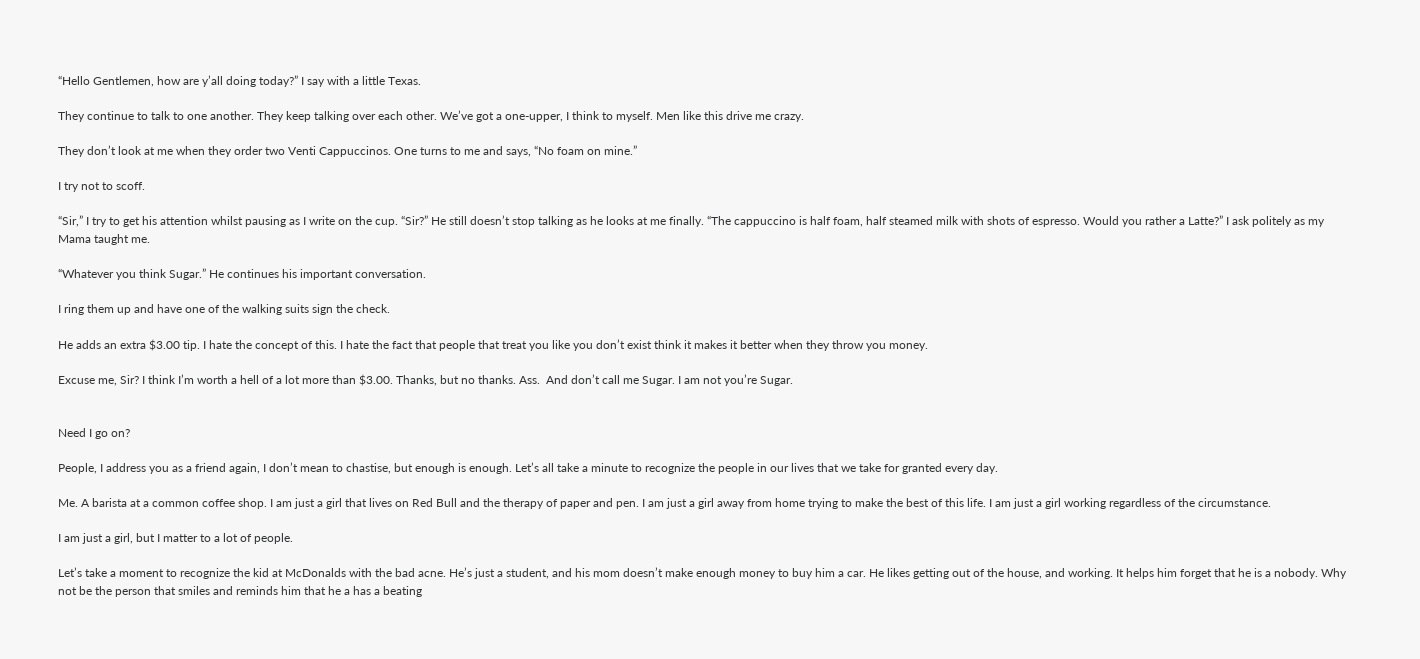“Hello Gentlemen, how are y’all doing today?” I say with a little Texas.

They continue to talk to one another. They keep talking over each other. We’ve got a one-upper, I think to myself. Men like this drive me crazy.

They don’t look at me when they order two Venti Cappuccinos. One turns to me and says, “No foam on mine.”

I try not to scoff.

“Sir,” I try to get his attention whilst pausing as I write on the cup. “Sir?” He still doesn’t stop talking as he looks at me finally. “The cappuccino is half foam, half steamed milk with shots of espresso. Would you rather a Latte?” I ask politely as my Mama taught me.

“Whatever you think Sugar.” He continues his important conversation.

I ring them up and have one of the walking suits sign the check.

He adds an extra $3.00 tip. I hate the concept of this. I hate the fact that people that treat you like you don’t exist think it makes it better when they throw you money.

Excuse me, Sir? I think I’m worth a hell of a lot more than $3.00. Thanks, but no thanks. Ass.  And don’t call me Sugar. I am not you’re Sugar.


Need I go on?

People, I address you as a friend again, I don’t mean to chastise, but enough is enough. Let’s all take a minute to recognize the people in our lives that we take for granted every day.

Me. A barista at a common coffee shop. I am just a girl that lives on Red Bull and the therapy of paper and pen. I am just a girl away from home trying to make the best of this life. I am just a girl working regardless of the circumstance.

I am just a girl, but I matter to a lot of people.

Let’s take a moment to recognize the kid at McDonalds with the bad acne. He’s just a student, and his mom doesn’t make enough money to buy him a car. He likes getting out of the house, and working. It helps him forget that he is a nobody. Why not be the person that smiles and reminds him that he a has a beating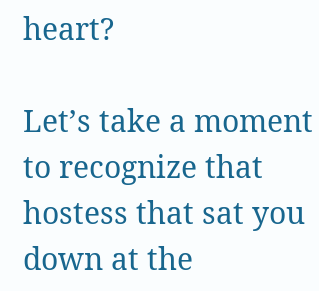heart?

Let’s take a moment to recognize that hostess that sat you down at the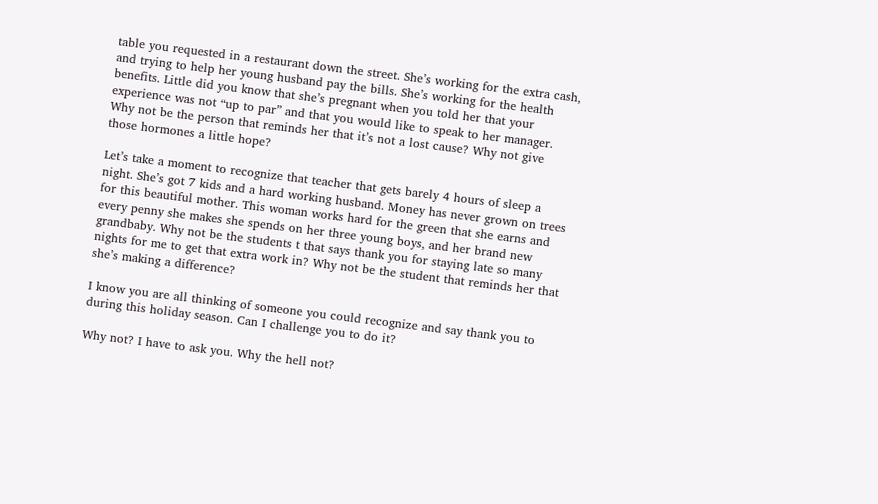table you requested in a restaurant down the street. She’s working for the extra cash, and trying to help her young husband pay the bills. She’s working for the health benefits. Little did you know that she’s pregnant when you told her that your experience was not “up to par” and that you would like to speak to her manager. Why not be the person that reminds her that it’s not a lost cause? Why not give those hormones a little hope?

Let’s take a moment to recognize that teacher that gets barely 4 hours of sleep a night. She’s got 7 kids and a hard working husband. Money has never grown on trees for this beautiful mother. This woman works hard for the green that she earns and every penny she makes she spends on her three young boys, and her brand new grandbaby. Why not be the students t that says thank you for staying late so many nights for me to get that extra work in? Why not be the student that reminds her that she’s making a difference?

I know you are all thinking of someone you could recognize and say thank you to during this holiday season. Can I challenge you to do it?

Why not? I have to ask you. Why the hell not?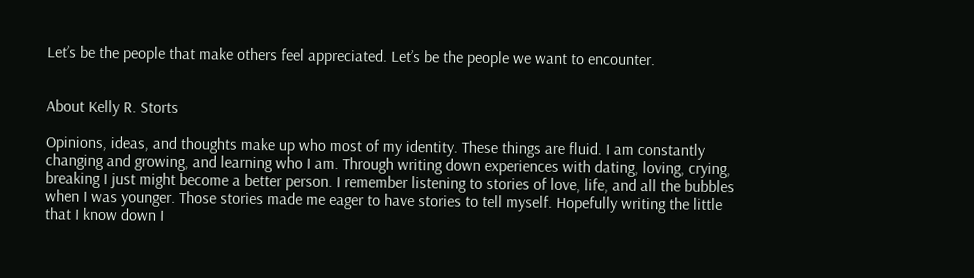Let’s be the people that make others feel appreciated. Let’s be the people we want to encounter.


About Kelly R. Storts

Opinions, ideas, and thoughts make up who most of my identity. These things are fluid. I am constantly changing and growing, and learning who I am. Through writing down experiences with dating, loving, crying, breaking I just might become a better person. I remember listening to stories of love, life, and all the bubbles when I was younger. Those stories made me eager to have stories to tell myself. Hopefully writing the little that I know down I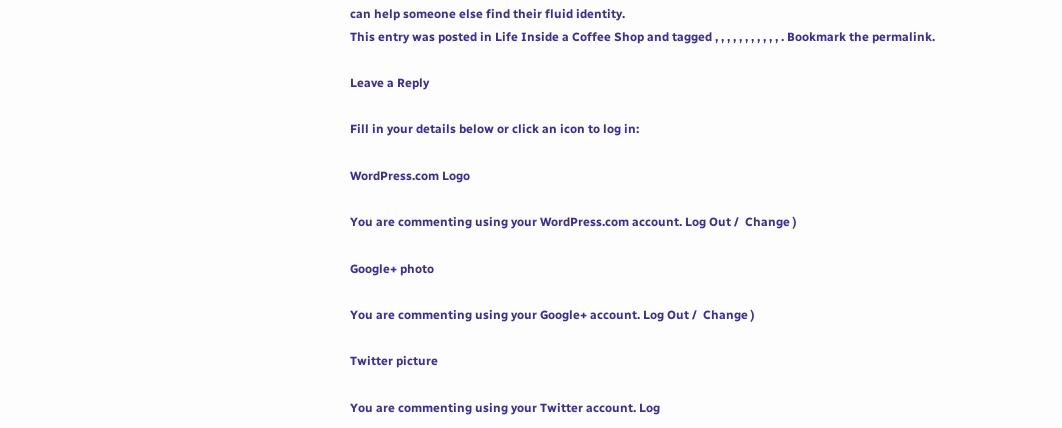can help someone else find their fluid identity.
This entry was posted in Life Inside a Coffee Shop and tagged , , , , , , , , , , , . Bookmark the permalink.

Leave a Reply

Fill in your details below or click an icon to log in:

WordPress.com Logo

You are commenting using your WordPress.com account. Log Out /  Change )

Google+ photo

You are commenting using your Google+ account. Log Out /  Change )

Twitter picture

You are commenting using your Twitter account. Log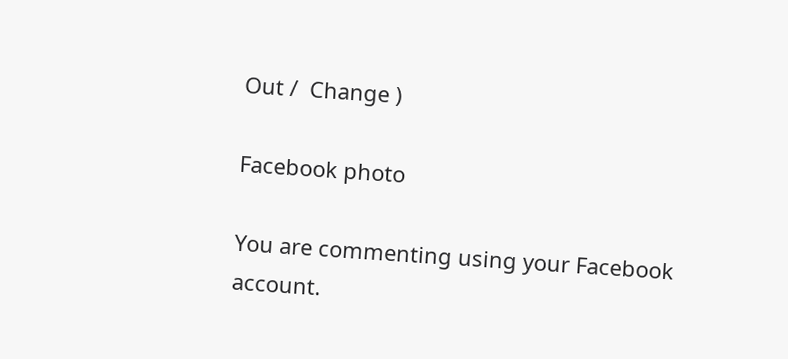Out /  Change )

Facebook photo

You are commenting using your Facebook account.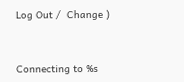Log Out /  Change )


Connecting to %s